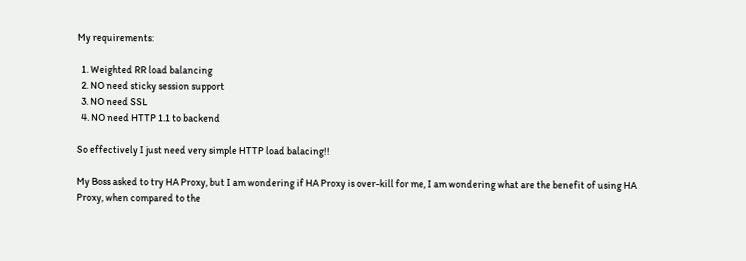My requirements:

  1. Weighted RR load balancing
  2. NO need sticky session support
  3. NO need SSL
  4. NO need HTTP 1.1 to backend

So effectively I just need very simple HTTP load balacing!!

My Boss asked to try HA Proxy, but I am wondering if HA Proxy is over-kill for me, I am wondering what are the benefit of using HA Proxy, when compared to the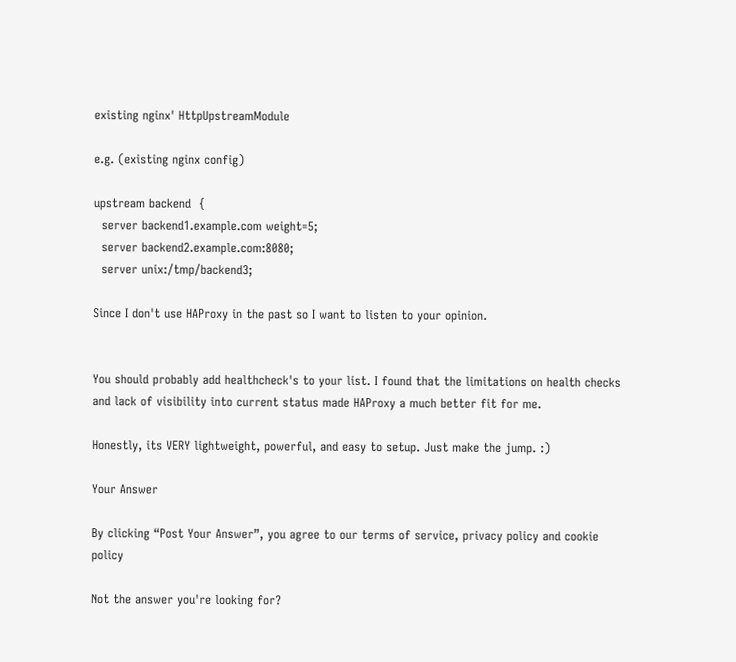existing nginx' HttpUpstreamModule

e.g. (existing nginx config)

upstream backend  {
  server backend1.example.com weight=5;
  server backend2.example.com:8080;
  server unix:/tmp/backend3;

Since I don't use HAProxy in the past so I want to listen to your opinion.


You should probably add healthcheck's to your list. I found that the limitations on health checks and lack of visibility into current status made HAProxy a much better fit for me.

Honestly, its VERY lightweight, powerful, and easy to setup. Just make the jump. :)

Your Answer

By clicking “Post Your Answer”, you agree to our terms of service, privacy policy and cookie policy

Not the answer you're looking for?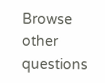Browse other questions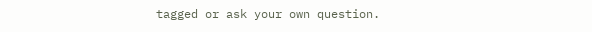tagged or ask your own question.